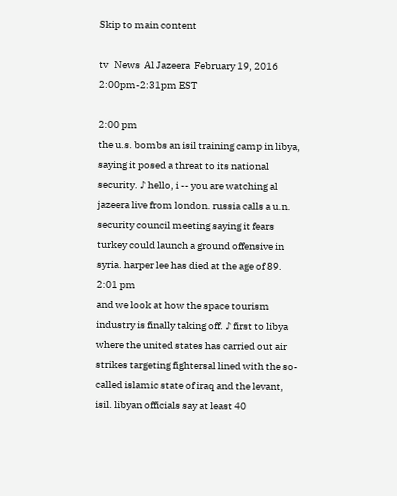Skip to main content

tv   News  Al Jazeera  February 19, 2016 2:00pm-2:31pm EST

2:00 pm
the u.s. bombs an isil training camp in libya, saying it posed a threat to its national security. ♪ hello, i -- you are watching al jazeera live from london. russia calls a u.n. security council meeting saying it fears turkey could launch a ground offensive in syria. harper lee has died at the age of 89.
2:01 pm
and we look at how the space tourism industry is finally taking off. ♪ first to libya where the united states has carried out air strikes targeting fightersal lined with the so-called islamic state of iraq and the levant, isil. libyan officials say at least 40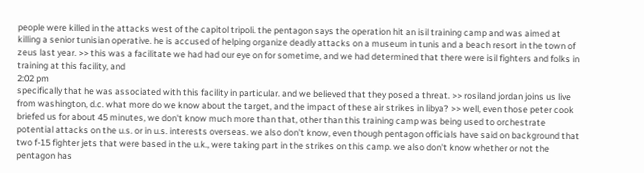people were killed in the attacks west of the capitol tripoli. the pentagon says the operation hit an isil training camp and was aimed at killing a senior tunisian operative. he is accused of helping organize deadly attacks on a museum in tunis and a beach resort in the town of zeus last year. >> this was a facilitate we had had our eye on for sometime, and we had determined that there were isil fighters and folks in training at this facility, and
2:02 pm
specifically that he was associated with this facility in particular. and we believed that they posed a threat. >> rosiland jordan joins us live from washington, d.c. what more do we know about the target, and the impact of these air strikes in libya? >> well, even those peter cook briefed us for about 45 minutes, we don't know much more than that, other than this training camp was being used to orchestrate potential attacks on the u.s. or in u.s. interests overseas. we also don't know, even though pentagon officials have said on background that two f-15 fighter jets that were based in the u.k., were taking part in the strikes on this camp. we also don't know whether or not the pentagon has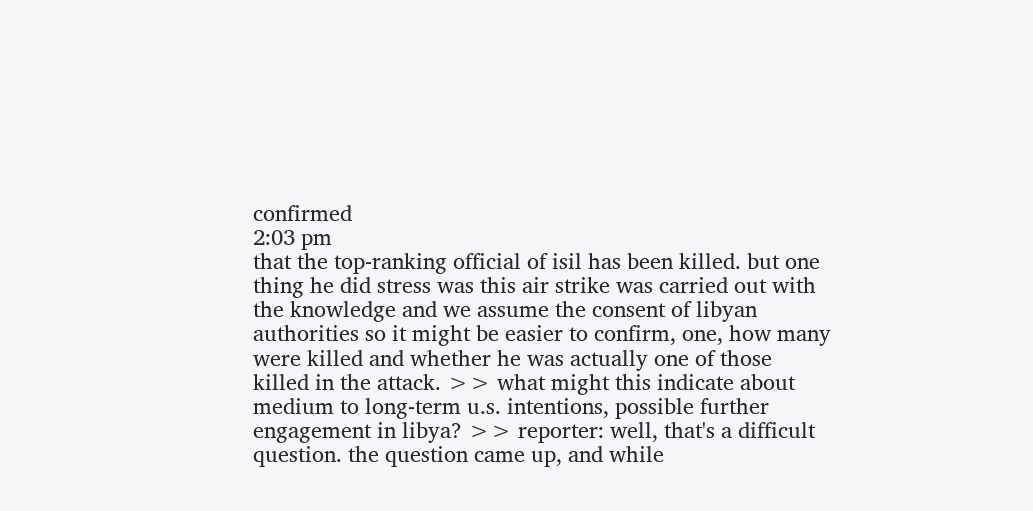confirmed
2:03 pm
that the top-ranking official of isil has been killed. but one thing he did stress was this air strike was carried out with the knowledge and we assume the consent of libyan authorities so it might be easier to confirm, one, how many were killed and whether he was actually one of those killed in the attack. >> what might this indicate about medium to long-term u.s. intentions, possible further engagement in libya? >> reporter: well, that's a difficult question. the question came up, and while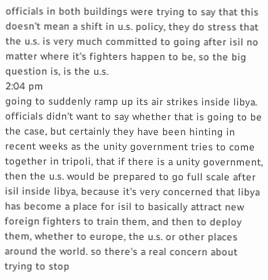officials in both buildings were trying to say that this doesn't mean a shift in u.s. policy, they do stress that the u.s. is very much committed to going after isil no matter where it's fighters happen to be, so the big question is, is the u.s.
2:04 pm
going to suddenly ramp up its air strikes inside libya. officials didn't want to say whether that is going to be the case, but certainly they have been hinting in recent weeks as the unity government tries to come together in tripoli, that if there is a unity government, then the u.s. would be prepared to go full scale after isil inside libya, because it's very concerned that libya has become a place for isil to basically attract new foreign fighters to train them, and then to deploy them, whether to europe, the u.s. or other places around the world. so there's a real concern about trying to stop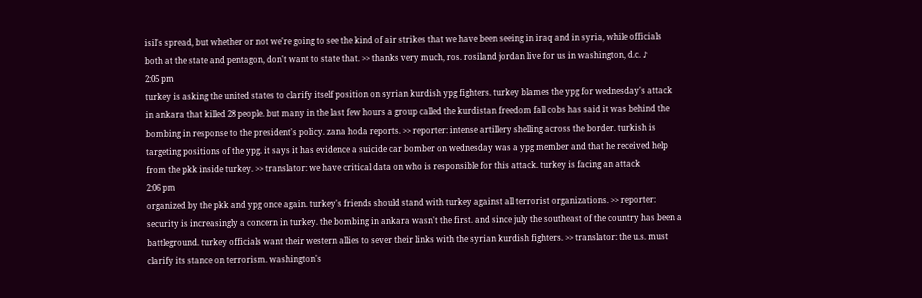isil's spread, but whether or not we're going to see the kind of air strikes that we have been seeing in iraq and in syria, while officials both at the state and pentagon, don't want to state that. >> thanks very much, ros. rosiland jordan live for us in washington, d.c. ♪
2:05 pm
turkey is asking the united states to clarify itself position on syrian kurdish ypg fighters. turkey blames the ypg for wednesday's attack in ankara that killed 28 people. but many in the last few hours a group called the kurdistan freedom fall cobs has said it was behind the bombing in response to the president's policy. zana hoda reports. >> reporter: intense artillery shelling across the border. turkish is targeting positions of the ypg. it says it has evidence a suicide car bomber on wednesday was a ypg member and that he received help from the pkk inside turkey. >> translator: we have critical data on who is responsible for this attack. turkey is facing an attack
2:06 pm
organized by the pkk and ypg once again. turkey's friends should stand with turkey against all terrorist organizations. >> reporter: security is increasingly a concern in turkey. the bombing in ankara wasn't the first. and since july the southeast of the country has been a battleground. turkey officials want their western allies to sever their links with the syrian kurdish fighters. >> translator: the u.s. must clarify its stance on terrorism. washington's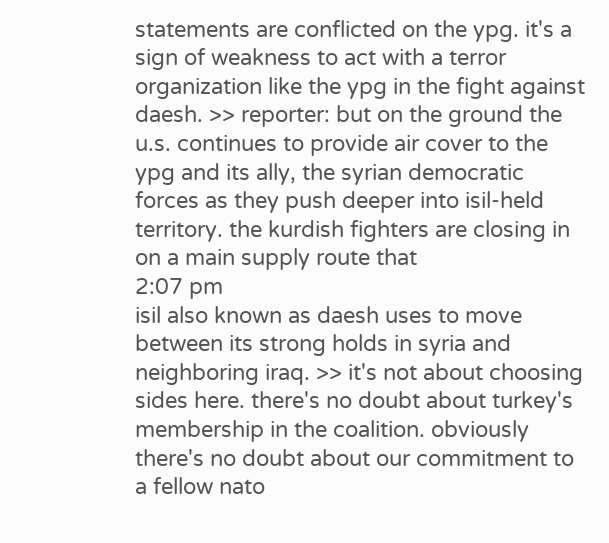statements are conflicted on the ypg. it's a sign of weakness to act with a terror organization like the ypg in the fight against daesh. >> reporter: but on the ground the u.s. continues to provide air cover to the ypg and its ally, the syrian democratic forces as they push deeper into isil-held territory. the kurdish fighters are closing in on a main supply route that
2:07 pm
isil also known as daesh uses to move between its strong holds in syria and neighboring iraq. >> it's not about choosing sides here. there's no doubt about turkey's membership in the coalition. obviously there's no doubt about our commitment to a fellow nato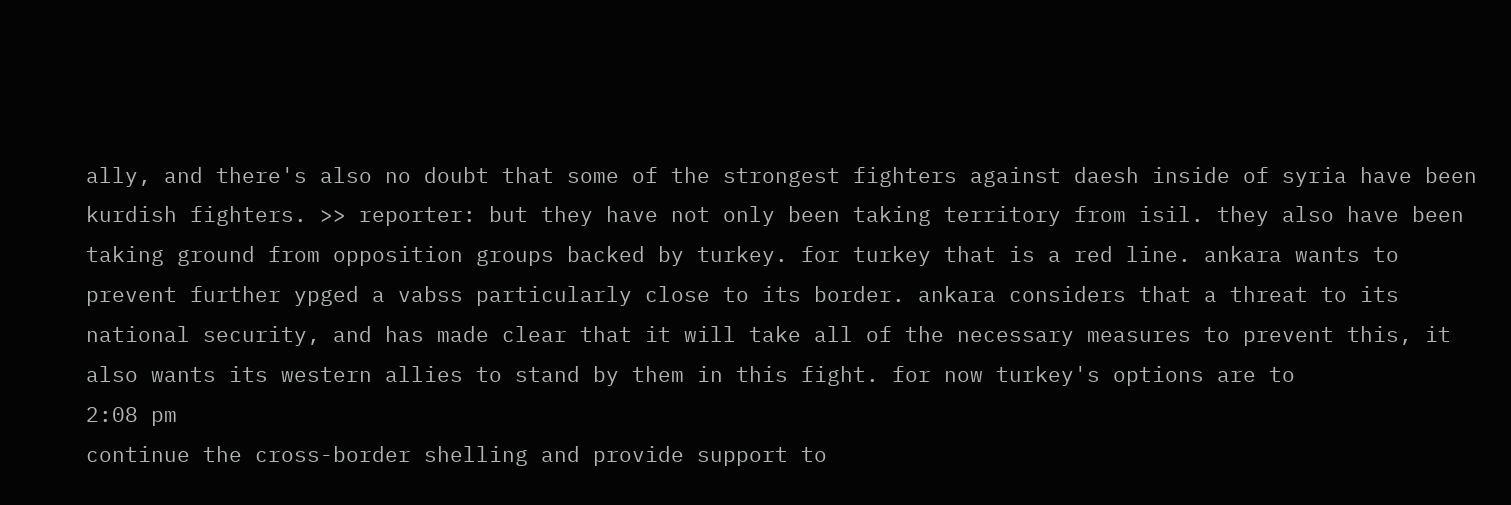ally, and there's also no doubt that some of the strongest fighters against daesh inside of syria have been kurdish fighters. >> reporter: but they have not only been taking territory from isil. they also have been taking ground from opposition groups backed by turkey. for turkey that is a red line. ankara wants to prevent further ypged a vabss particularly close to its border. ankara considers that a threat to its national security, and has made clear that it will take all of the necessary measures to prevent this, it also wants its western allies to stand by them in this fight. for now turkey's options are to
2:08 pm
continue the cross-border shelling and provide support to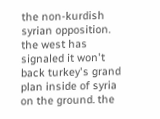the non-kurdish syrian opposition. the west has signaled it won't back turkey's grand plan inside of syria on the ground. the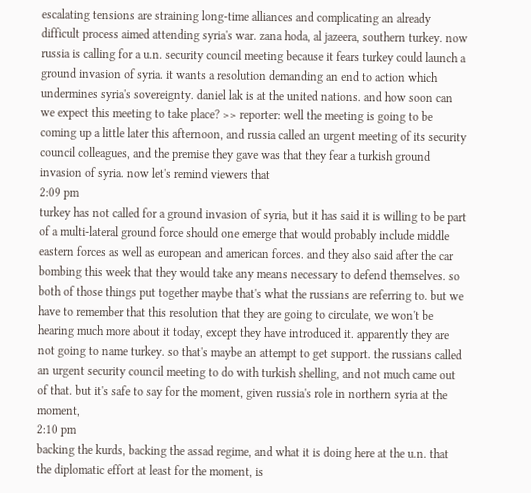escalating tensions are straining long-time alliances and complicating an already difficult process aimed attending syria's war. zana hoda, al jazeera, southern turkey. now russia is calling for a u.n. security council meeting because it fears turkey could launch a ground invasion of syria. it wants a resolution demanding an end to action which undermines syria's sovereignty. daniel lak is at the united nations. and how soon can we expect this meeting to take place? >> reporter: well the meeting is going to be coming up a little later this afternoon, and russia called an urgent meeting of its security council colleagues, and the premise they gave was that they fear a turkish ground invasion of syria. now let's remind viewers that
2:09 pm
turkey has not called for a ground invasion of syria, but it has said it is willing to be part of a multi-lateral ground force should one emerge that would probably include middle eastern forces as well as european and american forces. and they also said after the car bombing this week that they would take any means necessary to defend themselves. so both of those things put together maybe that's what the russians are referring to. but we have to remember that this resolution that they are going to circulate, we won't be hearing much more about it today, except they have introduced it. apparently they are not going to name turkey. so that's maybe an attempt to get support. the russians called an urgent security council meeting to do with turkish shelling, and not much came out of that. but it's safe to say for the moment, given russia's role in northern syria at the moment,
2:10 pm
backing the kurds, backing the assad regime, and what it is doing here at the u.n. that the diplomatic effort at least for the moment, is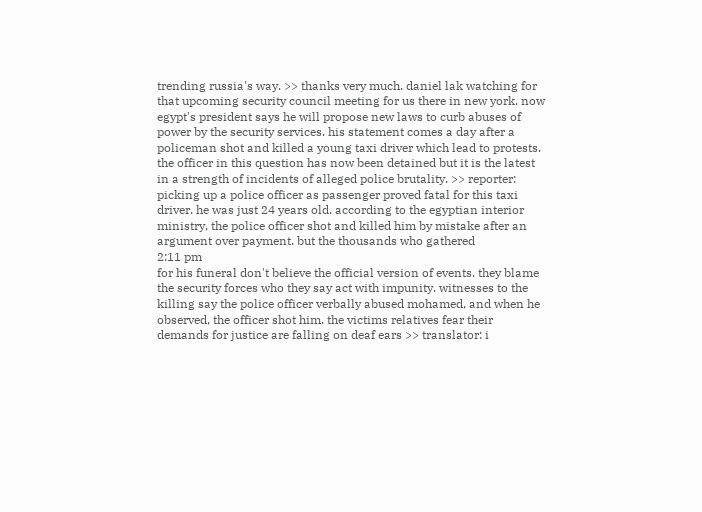trending russia's way. >> thanks very much. daniel lak watching for that upcoming security council meeting for us there in new york. now egypt's president says he will propose new laws to curb abuses of power by the security services. his statement comes a day after a policeman shot and killed a young taxi driver which lead to protests. the officer in this question has now been detained but it is the latest in a strength of incidents of alleged police brutality. >> reporter: picking up a police officer as passenger proved fatal for this taxi driver. he was just 24 years old. according to the egyptian interior ministry, the police officer shot and killed him by mistake after an argument over payment. but the thousands who gathered
2:11 pm
for his funeral don't believe the official version of events. they blame the security forces who they say act with impunity. witnesses to the killing say the police officer verbally abused mohamed, and when he observed, the officer shot him. the victims relatives fear their demands for justice are falling on deaf ears >> translator: i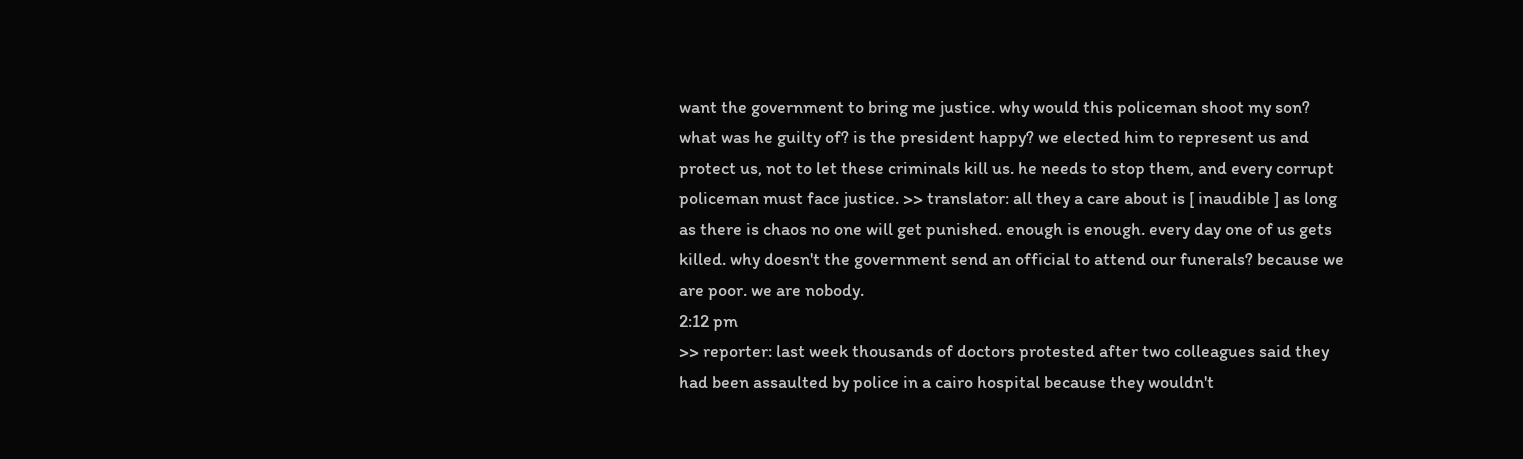want the government to bring me justice. why would this policeman shoot my son? what was he guilty of? is the president happy? we elected him to represent us and protect us, not to let these criminals kill us. he needs to stop them, and every corrupt policeman must face justice. >> translator: all they a care about is [ inaudible ] as long as there is chaos no one will get punished. enough is enough. every day one of us gets killed. why doesn't the government send an official to attend our funerals? because we are poor. we are nobody.
2:12 pm
>> reporter: last week thousands of doctors protested after two colleagues said they had been assaulted by police in a cairo hospital because they wouldn't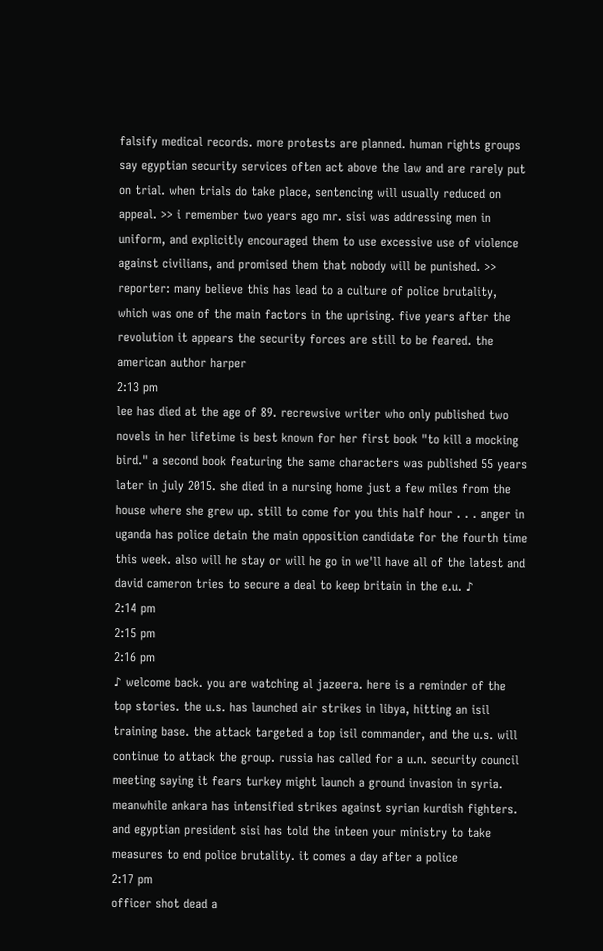falsify medical records. more protests are planned. human rights groups say egyptian security services often act above the law and are rarely put on trial. when trials do take place, sentencing will usually reduced on appeal. >> i remember two years ago mr. sisi was addressing men in uniform, and explicitly encouraged them to use excessive use of violence against civilians, and promised them that nobody will be punished. >> reporter: many believe this has lead to a culture of police brutality, which was one of the main factors in the uprising. five years after the revolution it appears the security forces are still to be feared. the american author harper
2:13 pm
lee has died at the age of 89. recrewsive writer who only published two novels in her lifetime is best known for her first book "to kill a mocking bird." a second book featuring the same characters was published 55 years later in july 2015. she died in a nursing home just a few miles from the house where she grew up. still to come for you this half hour . . . anger in uganda has police detain the main opposition candidate for the fourth time this week. also will he stay or will he go in we'll have all of the latest and david cameron tries to secure a deal to keep britain in the e.u. ♪
2:14 pm
2:15 pm
2:16 pm
♪ welcome back. you are watching al jazeera. here is a reminder of the top stories. the u.s. has launched air strikes in libya, hitting an isil training base. the attack targeted a top isil commander, and the u.s. will continue to attack the group. russia has called for a u.n. security council meeting saying it fears turkey might launch a ground invasion in syria. meanwhile ankara has intensified strikes against syrian kurdish fighters. and egyptian president sisi has told the inteen your ministry to take measures to end police brutality. it comes a day after a police
2:17 pm
officer shot dead a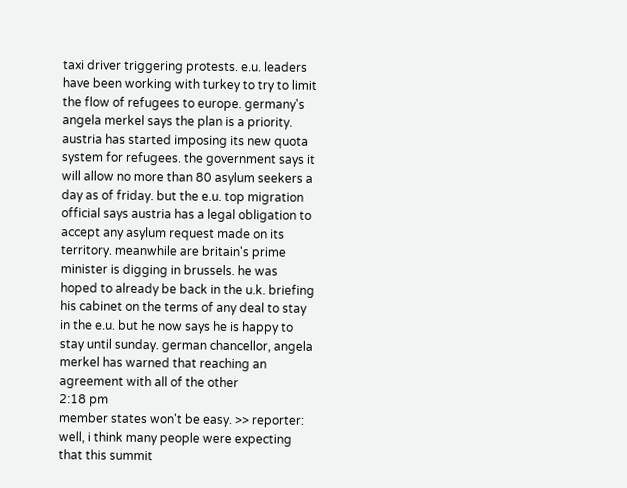taxi driver triggering protests. e.u. leaders have been working with turkey to try to limit the flow of refugees to europe. germany's angela merkel says the plan is a priority. austria has started imposing its new quota system for refugees. the government says it will allow no more than 80 asylum seekers a day as of friday. but the e.u. top migration official says austria has a legal obligation to accept any asylum request made on its territory. meanwhile are britain's prime minister is digging in brussels. he was hoped to already be back in the u.k. briefing his cabinet on the terms of any deal to stay in the e.u. but he now says he is happy to stay until sunday. german chancellor, angela merkel has warned that reaching an agreement with all of the other
2:18 pm
member states won't be easy. >> reporter: well, i think many people were expecting that this summit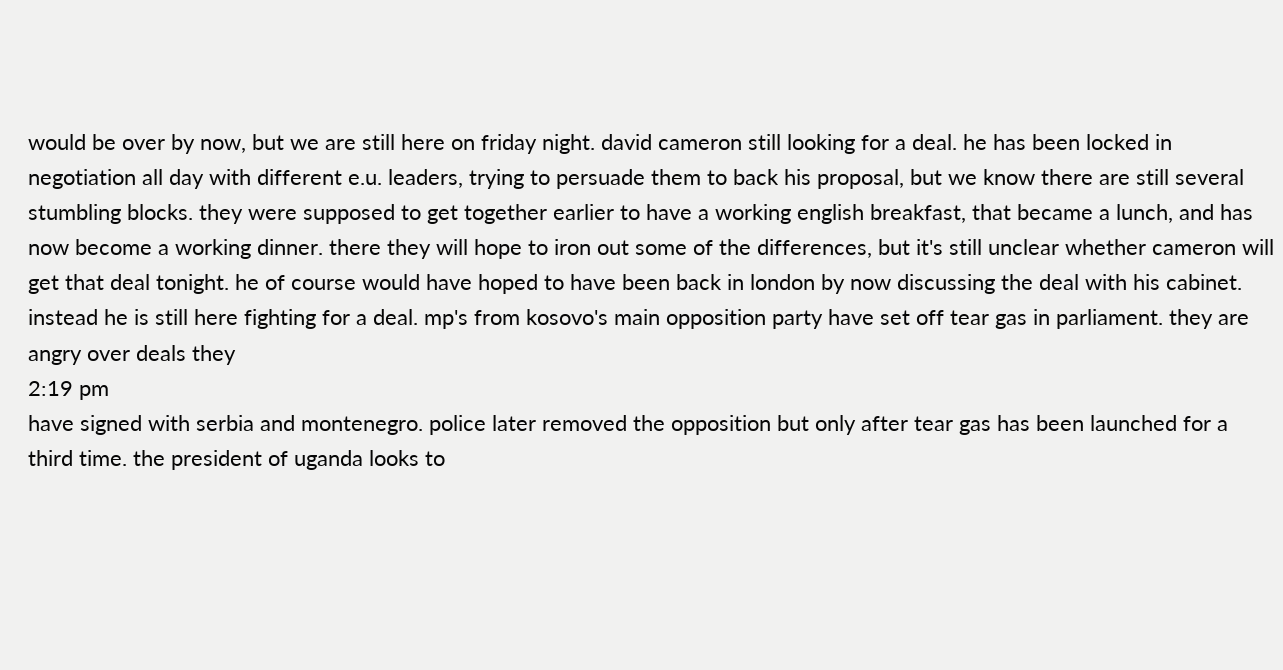would be over by now, but we are still here on friday night. david cameron still looking for a deal. he has been locked in negotiation all day with different e.u. leaders, trying to persuade them to back his proposal, but we know there are still several stumbling blocks. they were supposed to get together earlier to have a working english breakfast, that became a lunch, and has now become a working dinner. there they will hope to iron out some of the differences, but it's still unclear whether cameron will get that deal tonight. he of course would have hoped to have been back in london by now discussing the deal with his cabinet. instead he is still here fighting for a deal. mp's from kosovo's main opposition party have set off tear gas in parliament. they are angry over deals they
2:19 pm
have signed with serbia and montenegro. police later removed the opposition but only after tear gas has been launched for a third time. the president of uganda looks to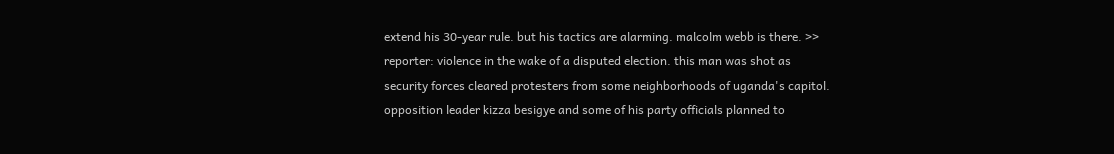extend his 30-year rule. but his tactics are alarming. malcolm webb is there. >> reporter: violence in the wake of a disputed election. this man was shot as security forces cleared protesters from some neighborhoods of uganda's capitol. opposition leader kizza besigye and some of his party officials planned to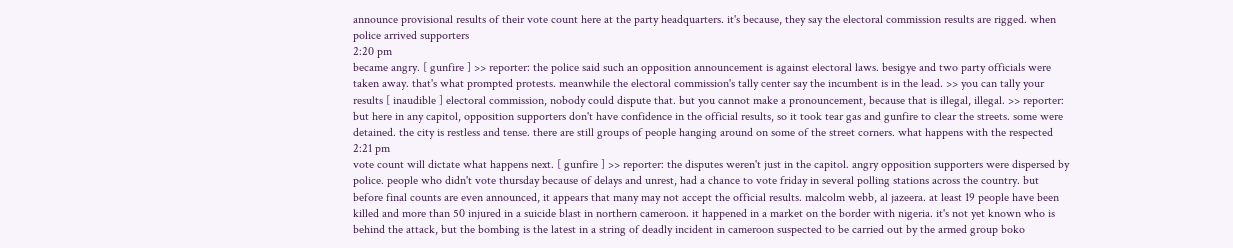announce provisional results of their vote count here at the party headquarters. it's because, they say the electoral commission results are rigged. when police arrived supporters
2:20 pm
became angry. [ gunfire ] >> reporter: the police said such an opposition announcement is against electoral laws. besigye and two party officials were taken away. that's what prompted protests. meanwhile the electoral commission's tally center say the incumbent is in the lead. >> you can tally your results [ inaudible ] electoral commission, nobody could dispute that. but you cannot make a pronouncement, because that is illegal, illegal. >> reporter: but here in any capitol, opposition supporters don't have confidence in the official results, so it took tear gas and gunfire to clear the streets. some were detained. the city is restless and tense. there are still groups of people hanging around on some of the street corners. what happens with the respected
2:21 pm
vote count will dictate what happens next. [ gunfire ] >> reporter: the disputes weren't just in the capitol. angry opposition supporters were dispersed by police. people who didn't vote thursday because of delays and unrest, had a chance to vote friday in several polling stations across the country. but before final counts are even announced, it appears that many may not accept the official results. malcolm webb, al jazeera. at least 19 people have been killed and more than 50 injured in a suicide blast in northern cameroon. it happened in a market on the border with nigeria. it's not yet known who is behind the attack, but the bombing is the latest in a string of deadly incident in cameroon suspected to be carried out by the armed group boko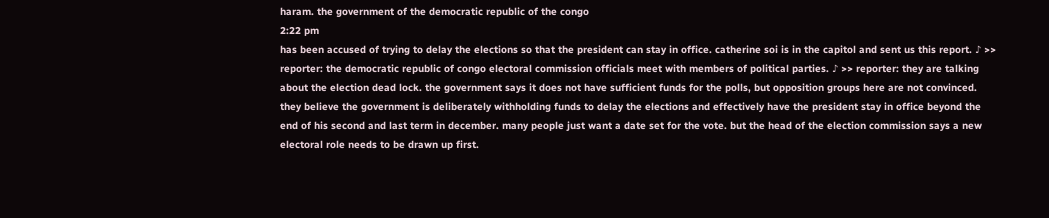haram. the government of the democratic republic of the congo
2:22 pm
has been accused of trying to delay the elections so that the president can stay in office. catherine soi is in the capitol and sent us this report. ♪ >> reporter: the democratic republic of congo electoral commission officials meet with members of political parties. ♪ >> reporter: they are talking about the election dead lock. the government says it does not have sufficient funds for the polls, but opposition groups here are not convinced. they believe the government is deliberately withholding funds to delay the elections and effectively have the president stay in office beyond the end of his second and last term in december. many people just want a date set for the vote. but the head of the election commission says a new electoral role needs to be drawn up first.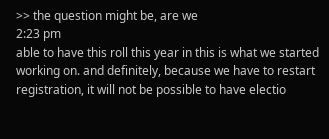>> the question might be, are we
2:23 pm
able to have this roll this year in this is what we started working on. and definitely, because we have to restart registration, it will not be possible to have electio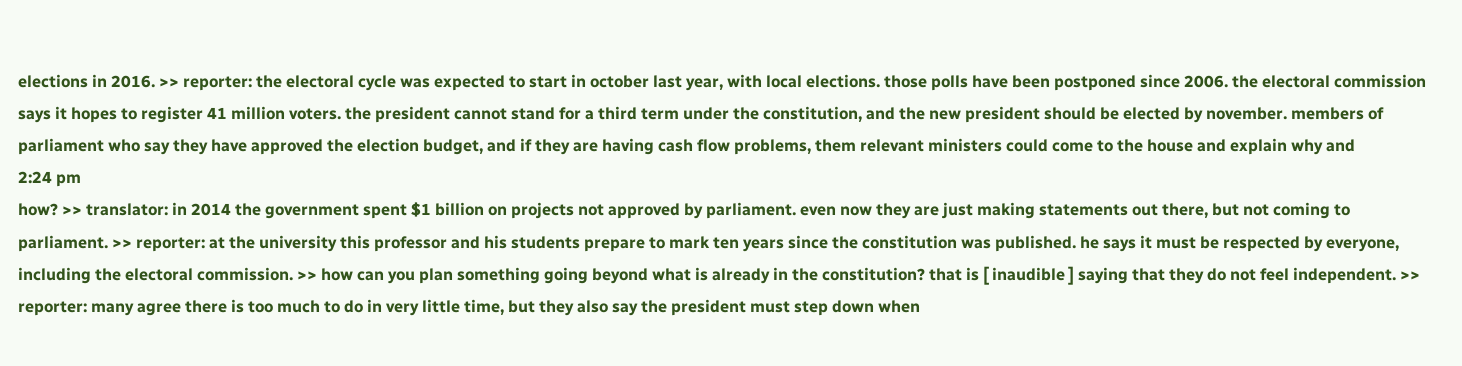elections in 2016. >> reporter: the electoral cycle was expected to start in october last year, with local elections. those polls have been postponed since 2006. the electoral commission says it hopes to register 41 million voters. the president cannot stand for a third term under the constitution, and the new president should be elected by november. members of parliament who say they have approved the election budget, and if they are having cash flow problems, them relevant ministers could come to the house and explain why and
2:24 pm
how? >> translator: in 2014 the government spent $1 billion on projects not approved by parliament. even now they are just making statements out there, but not coming to parliament. >> reporter: at the university this professor and his students prepare to mark ten years since the constitution was published. he says it must be respected by everyone, including the electoral commission. >> how can you plan something going beyond what is already in the constitution? that is [ inaudible ] saying that they do not feel independent. >> reporter: many agree there is too much to do in very little time, but they also say the president must step down when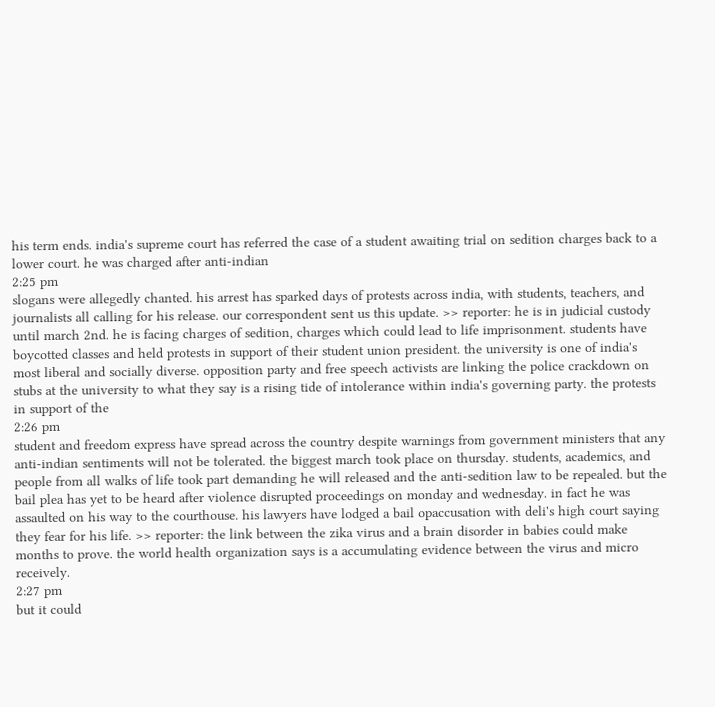his term ends. india's supreme court has referred the case of a student awaiting trial on sedition charges back to a lower court. he was charged after anti-indian
2:25 pm
slogans were allegedly chanted. his arrest has sparked days of protests across india, with students, teachers, and journalists all calling for his release. our correspondent sent us this update. >> reporter: he is in judicial custody until march 2nd. he is facing charges of sedition, charges which could lead to life imprisonment. students have boycotted classes and held protests in support of their student union president. the university is one of india's most liberal and socially diverse. opposition party and free speech activists are linking the police crackdown on stubs at the university to what they say is a rising tide of intolerance within india's governing party. the protests in support of the
2:26 pm
student and freedom express have spread across the country despite warnings from government ministers that any anti-indian sentiments will not be tolerated. the biggest march took place on thursday. students, academics, and people from all walks of life took part demanding he will released and the anti-sedition law to be repealed. but the bail plea has yet to be heard after violence disrupted proceedings on monday and wednesday. in fact he was assaulted on his way to the courthouse. his lawyers have lodged a bail opaccusation with deli's high court saying they fear for his life. >> reporter: the link between the zika virus and a brain disorder in babies could make months to prove. the world health organization says is a accumulating evidence between the virus and micro receively.
2:27 pm
but it could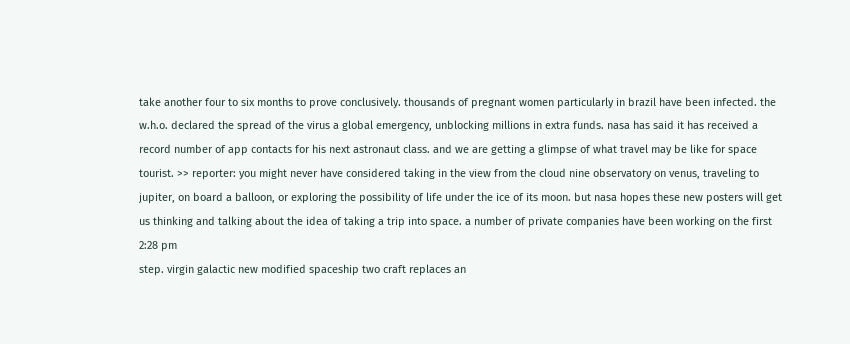take another four to six months to prove conclusively. thousands of pregnant women particularly in brazil have been infected. the w.h.o. declared the spread of the virus a global emergency, unblocking millions in extra funds. nasa has said it has received a record number of app contacts for his next astronaut class. and we are getting a glimpse of what travel may be like for space tourist. >> reporter: you might never have considered taking in the view from the cloud nine observatory on venus, traveling to jupiter, on board a balloon, or exploring the possibility of life under the ice of its moon. but nasa hopes these new posters will get us thinking and talking about the idea of taking a trip into space. a number of private companies have been working on the first
2:28 pm
step. virgin galactic new modified spaceship two craft replaces an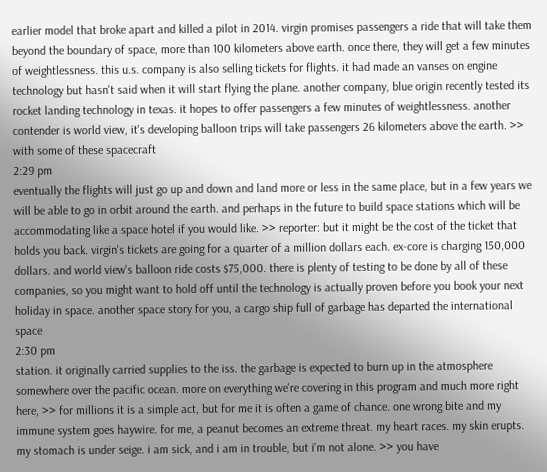earlier model that broke apart and killed a pilot in 2014. virgin promises passengers a ride that will take them beyond the boundary of space, more than 100 kilometers above earth. once there, they will get a few minutes of weightlessness. this u.s. company is also selling tickets for flights. it had made an vanses on engine technology but hasn't said when it will start flying the plane. another company, blue origin recently tested its rocket landing technology in texas. it hopes to offer passengers a few minutes of weightlessness. another contender is world view, it's developing balloon trips will take passengers 26 kilometers above the earth. >> with some of these spacecraft
2:29 pm
eventually the flights will just go up and down and land more or less in the same place, but in a few years we will be able to go in orbit around the earth. and perhaps in the future to build space stations which will be accommodating like a space hotel if you would like. >> reporter: but it might be the cost of the ticket that holds you back. virgin's tickets are going for a quarter of a million dollars each. ex-core is charging 150,000 dollars. and world view's balloon ride costs $75,000. there is plenty of testing to be done by all of these companies, so you might want to hold off until the technology is actually proven before you book your next holiday in space. another space story for you, a cargo ship full of garbage has departed the international space
2:30 pm
station. it originally carried supplies to the iss. the garbage is expected to burn up in the atmosphere somewhere over the pacific ocean. more on everything we're covering in this program and much more right here, >> for millions it is a simple act, but for me it is often a game of chance. one wrong bite and my immune system goes haywire. for me, a peanut becomes an extreme threat. my heart races. my skin erupts. my stomach is under seige. i am sick, and i am in trouble, but i'm not alone. >> you have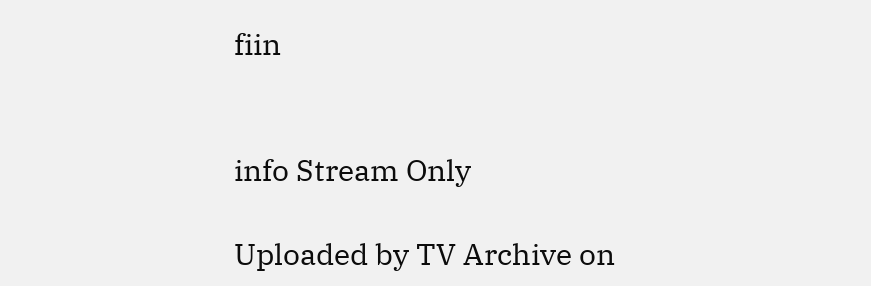fiin


info Stream Only

Uploaded by TV Archive on